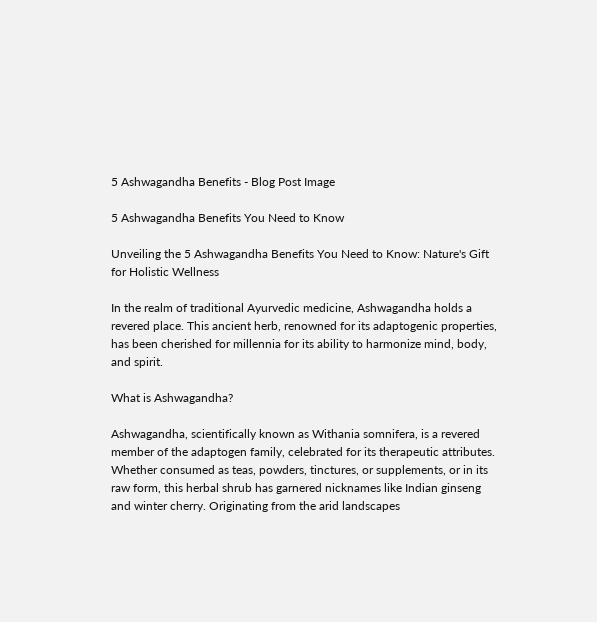5 Ashwagandha Benefits - Blog Post Image

5 Ashwagandha Benefits You Need to Know

Unveiling the 5 Ashwagandha Benefits You Need to Know: Nature's Gift for Holistic Wellness

In the realm of traditional Ayurvedic medicine, Ashwagandha holds a revered place. This ancient herb, renowned for its adaptogenic properties, has been cherished for millennia for its ability to harmonize mind, body, and spirit.

What is Ashwagandha?

Ashwagandha, scientifically known as Withania somnifera, is a revered member of the adaptogen family, celebrated for its therapeutic attributes. Whether consumed as teas, powders, tinctures, or supplements, or in its raw form, this herbal shrub has garnered nicknames like Indian ginseng and winter cherry. Originating from the arid landscapes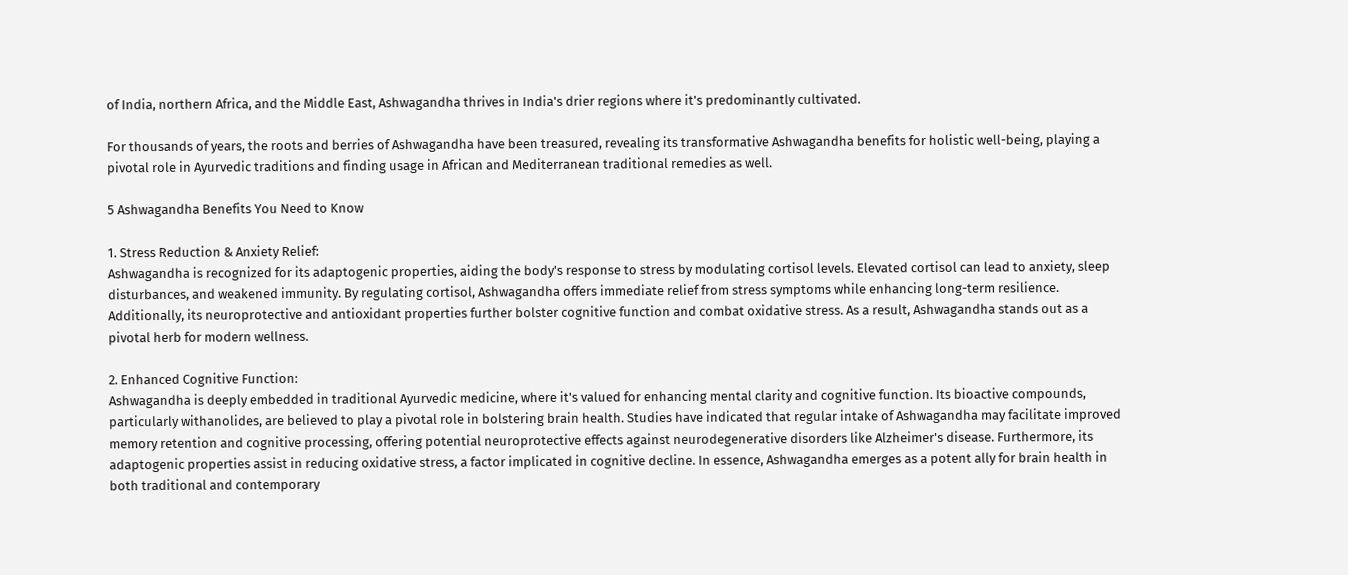of India, northern Africa, and the Middle East, Ashwagandha thrives in India's drier regions where it's predominantly cultivated.

For thousands of years, the roots and berries of Ashwagandha have been treasured, revealing its transformative Ashwagandha benefits for holistic well-being, playing a pivotal role in Ayurvedic traditions and finding usage in African and Mediterranean traditional remedies as well.

5 Ashwagandha Benefits You Need to Know

1. Stress Reduction & Anxiety Relief:
Ashwagandha is recognized for its adaptogenic properties, aiding the body's response to stress by modulating cortisol levels. Elevated cortisol can lead to anxiety, sleep disturbances, and weakened immunity. By regulating cortisol, Ashwagandha offers immediate relief from stress symptoms while enhancing long-term resilience. Additionally, its neuroprotective and antioxidant properties further bolster cognitive function and combat oxidative stress. As a result, Ashwagandha stands out as a pivotal herb for modern wellness.

2. Enhanced Cognitive Function:
Ashwagandha is deeply embedded in traditional Ayurvedic medicine, where it's valued for enhancing mental clarity and cognitive function. Its bioactive compounds, particularly withanolides, are believed to play a pivotal role in bolstering brain health. Studies have indicated that regular intake of Ashwagandha may facilitate improved memory retention and cognitive processing, offering potential neuroprotective effects against neurodegenerative disorders like Alzheimer's disease. Furthermore, its adaptogenic properties assist in reducing oxidative stress, a factor implicated in cognitive decline. In essence, Ashwagandha emerges as a potent ally for brain health in both traditional and contemporary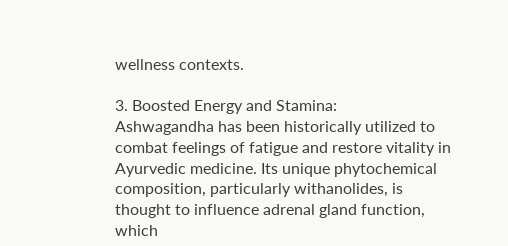wellness contexts.

3. Boosted Energy and Stamina:
Ashwagandha has been historically utilized to combat feelings of fatigue and restore vitality in Ayurvedic medicine. Its unique phytochemical composition, particularly withanolides, is thought to influence adrenal gland function, which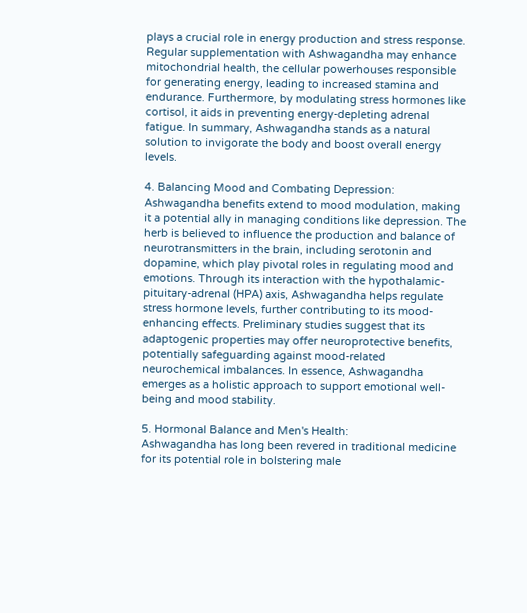plays a crucial role in energy production and stress response. Regular supplementation with Ashwagandha may enhance mitochondrial health, the cellular powerhouses responsible for generating energy, leading to increased stamina and endurance. Furthermore, by modulating stress hormones like cortisol, it aids in preventing energy-depleting adrenal fatigue. In summary, Ashwagandha stands as a natural solution to invigorate the body and boost overall energy levels.

4. Balancing Mood and Combating Depression:
Ashwagandha benefits extend to mood modulation, making it a potential ally in managing conditions like depression. The herb is believed to influence the production and balance of neurotransmitters in the brain, including serotonin and dopamine, which play pivotal roles in regulating mood and emotions. Through its interaction with the hypothalamic-pituitary-adrenal (HPA) axis, Ashwagandha helps regulate stress hormone levels, further contributing to its mood-enhancing effects. Preliminary studies suggest that its adaptogenic properties may offer neuroprotective benefits, potentially safeguarding against mood-related neurochemical imbalances. In essence, Ashwagandha emerges as a holistic approach to support emotional well-being and mood stability.

5. Hormonal Balance and Men's Health:
Ashwagandha has long been revered in traditional medicine for its potential role in bolstering male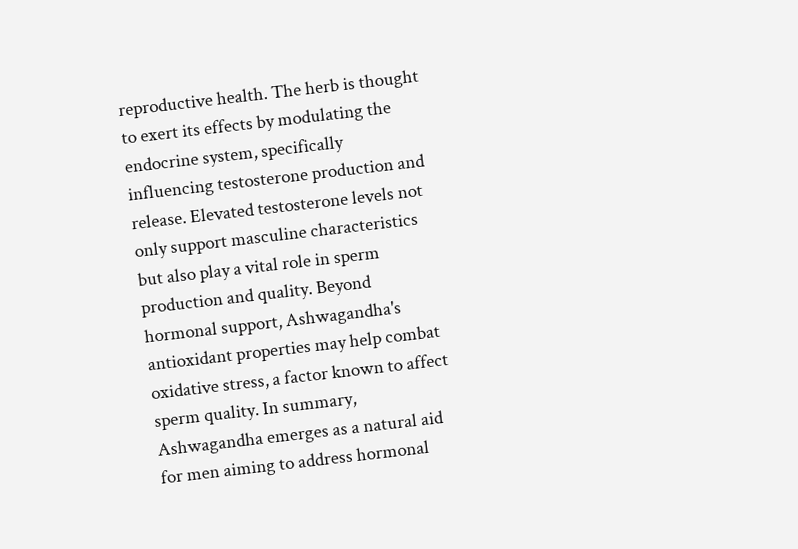reproductive health. The herb is thought to exert its effects by modulating the endocrine system, specifically influencing testosterone production and release. Elevated testosterone levels not only support masculine characteristics but also play a vital role in sperm production and quality. Beyond hormonal support, Ashwagandha's antioxidant properties may help combat oxidative stress, a factor known to affect sperm quality. In summary, Ashwagandha emerges as a natural aid for men aiming to address hormonal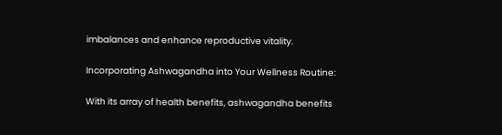imbalances and enhance reproductive vitality.

Incorporating Ashwagandha into Your Wellness Routine:

With its array of health benefits, ashwagandha benefits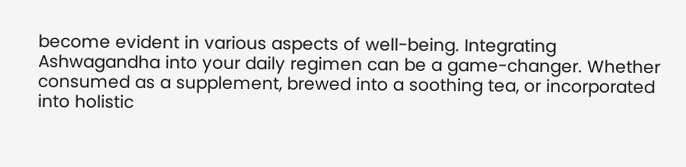become evident in various aspects of well-being. Integrating Ashwagandha into your daily regimen can be a game-changer. Whether consumed as a supplement, brewed into a soothing tea, or incorporated into holistic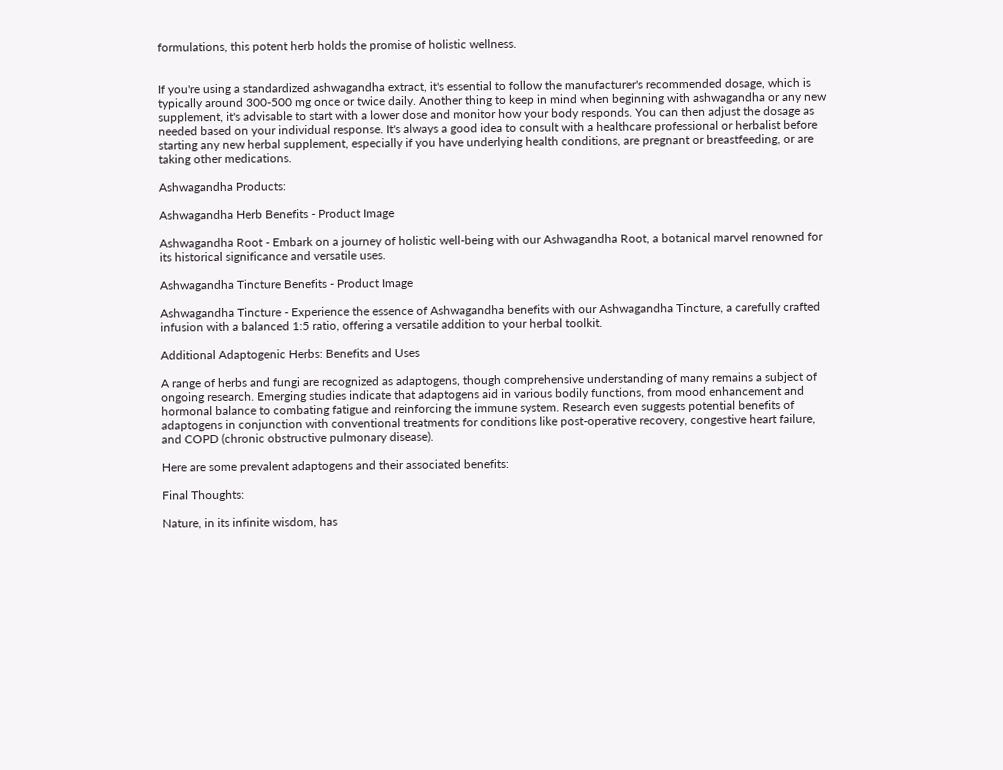formulations, this potent herb holds the promise of holistic wellness.


If you're using a standardized ashwagandha extract, it's essential to follow the manufacturer's recommended dosage, which is typically around 300-500 mg once or twice daily. Another thing to keep in mind when beginning with ashwagandha or any new supplement, it's advisable to start with a lower dose and monitor how your body responds. You can then adjust the dosage as needed based on your individual response. It's always a good idea to consult with a healthcare professional or herbalist before starting any new herbal supplement, especially if you have underlying health conditions, are pregnant or breastfeeding, or are taking other medications.

Ashwagandha Products:

Ashwagandha Herb Benefits - Product Image

Ashwagandha Root - Embark on a journey of holistic well-being with our Ashwagandha Root, a botanical marvel renowned for its historical significance and versatile uses.

Ashwagandha Tincture Benefits - Product Image

Ashwagandha Tincture - Experience the essence of Ashwagandha benefits with our Ashwagandha Tincture, a carefully crafted infusion with a balanced 1:5 ratio, offering a versatile addition to your herbal toolkit.

Additional Adaptogenic Herbs: Benefits and Uses

A range of herbs and fungi are recognized as adaptogens, though comprehensive understanding of many remains a subject of ongoing research. Emerging studies indicate that adaptogens aid in various bodily functions, from mood enhancement and hormonal balance to combating fatigue and reinforcing the immune system. Research even suggests potential benefits of adaptogens in conjunction with conventional treatments for conditions like post-operative recovery, congestive heart failure, and COPD (chronic obstructive pulmonary disease).

Here are some prevalent adaptogens and their associated benefits:

Final Thoughts:

Nature, in its infinite wisdom, has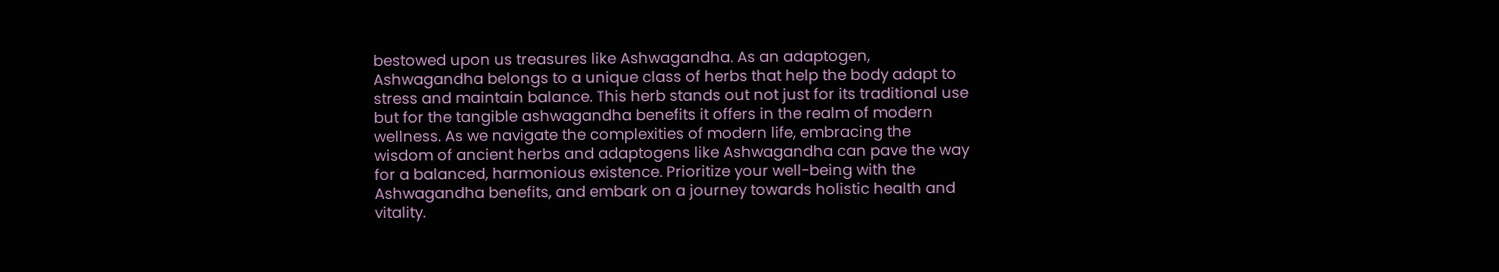bestowed upon us treasures like Ashwagandha. As an adaptogen, Ashwagandha belongs to a unique class of herbs that help the body adapt to stress and maintain balance. This herb stands out not just for its traditional use but for the tangible ashwagandha benefits it offers in the realm of modern wellness. As we navigate the complexities of modern life, embracing the wisdom of ancient herbs and adaptogens like Ashwagandha can pave the way for a balanced, harmonious existence. Prioritize your well-being with the Ashwagandha benefits, and embark on a journey towards holistic health and vitality.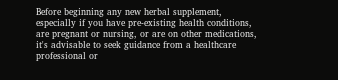Before beginning any new herbal supplement, especially if you have pre-existing health conditions, are pregnant or nursing, or are on other medications, it's advisable to seek guidance from a healthcare professional or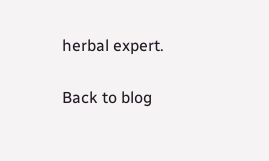herbal expert.

Back to blog